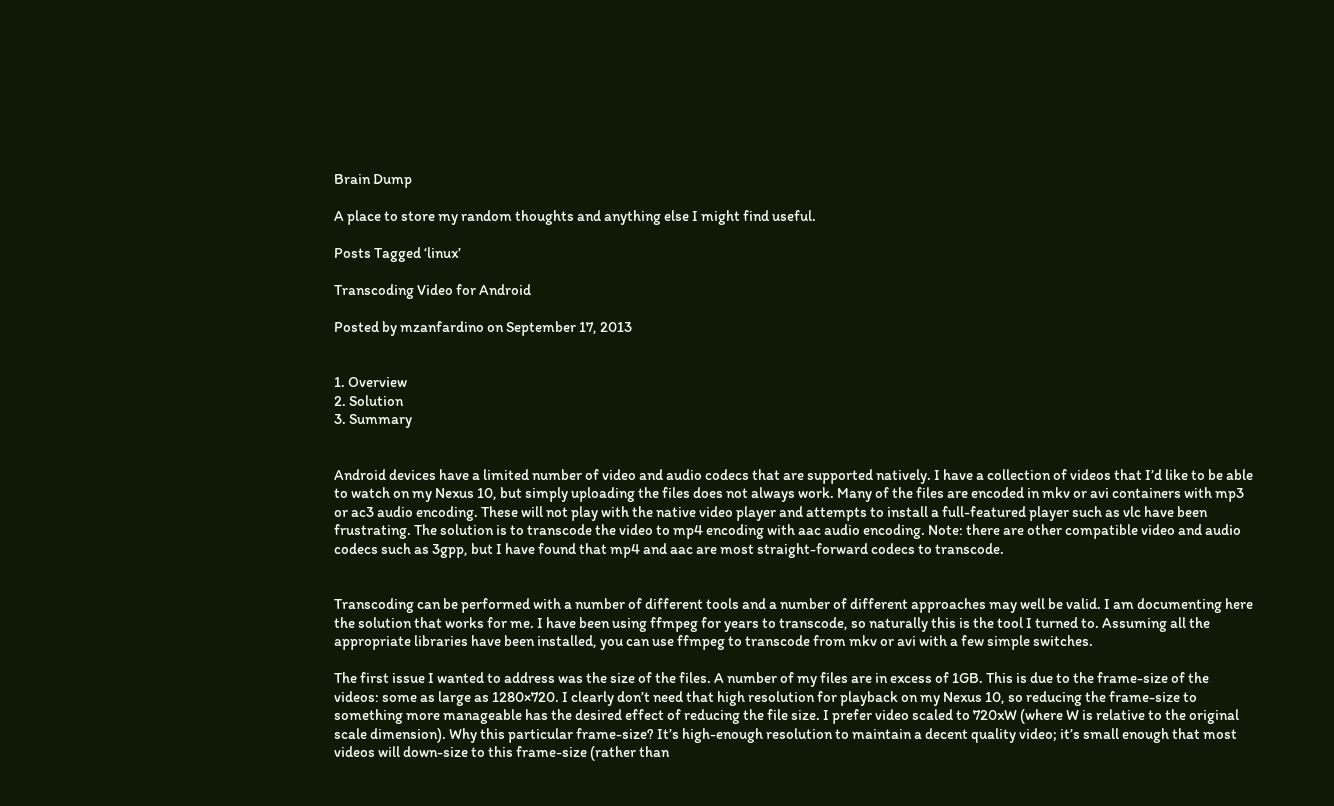Brain Dump

A place to store my random thoughts and anything else I might find useful.

Posts Tagged ‘linux’

Transcoding Video for Android

Posted by mzanfardino on September 17, 2013


1. Overview
2. Solution
3. Summary


Android devices have a limited number of video and audio codecs that are supported natively. I have a collection of videos that I’d like to be able to watch on my Nexus 10, but simply uploading the files does not always work. Many of the files are encoded in mkv or avi containers with mp3 or ac3 audio encoding. These will not play with the native video player and attempts to install a full-featured player such as vlc have been frustrating. The solution is to transcode the video to mp4 encoding with aac audio encoding. Note: there are other compatible video and audio codecs such as 3gpp, but I have found that mp4 and aac are most straight-forward codecs to transcode.


Transcoding can be performed with a number of different tools and a number of different approaches may well be valid. I am documenting here the solution that works for me. I have been using ffmpeg for years to transcode, so naturally this is the tool I turned to. Assuming all the appropriate libraries have been installed, you can use ffmpeg to transcode from mkv or avi with a few simple switches.

The first issue I wanted to address was the size of the files. A number of my files are in excess of 1GB. This is due to the frame-size of the videos: some as large as 1280×720. I clearly don’t need that high resolution for playback on my Nexus 10, so reducing the frame-size to something more manageable has the desired effect of reducing the file size. I prefer video scaled to 720xW (where W is relative to the original scale dimension). Why this particular frame-size? It’s high-enough resolution to maintain a decent quality video; it’s small enough that most videos will down-size to this frame-size (rather than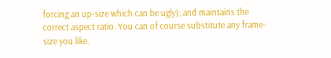forcing an up-size which can be ugly); and maintains the correct aspect ratio. You can of course substitute any frame-size you like.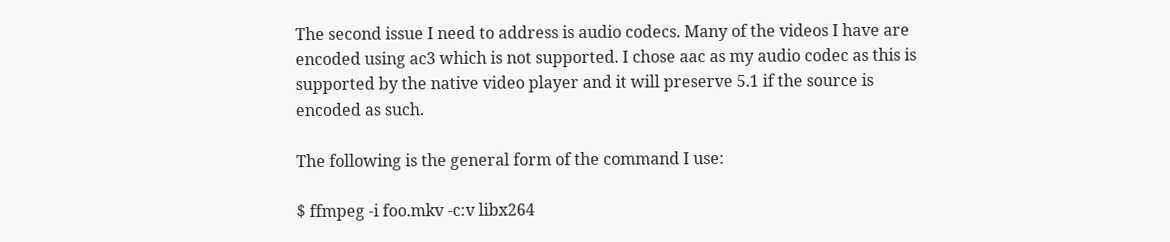The second issue I need to address is audio codecs. Many of the videos I have are encoded using ac3 which is not supported. I chose aac as my audio codec as this is supported by the native video player and it will preserve 5.1 if the source is encoded as such.

The following is the general form of the command I use:

$ ffmpeg -i foo.mkv -c:v libx264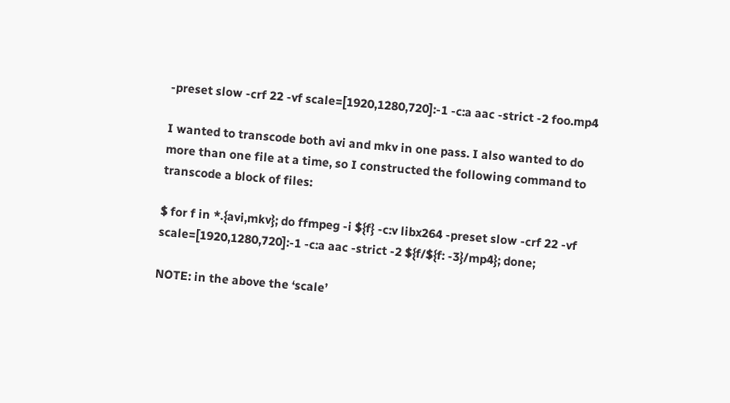-preset slow -crf 22 -vf scale=[1920,1280,720]:-1 -c:a aac -strict -2 foo.mp4

I wanted to transcode both avi and mkv in one pass. I also wanted to do more than one file at a time, so I constructed the following command to transcode a block of files:

$ for f in *.{avi,mkv}; do ffmpeg -i ${f} -c:v libx264 -preset slow -crf 22 -vf scale=[1920,1280,720]:-1 -c:a aac -strict -2 ${f/${f: -3}/mp4}; done;

NOTE: in the above the ‘scale’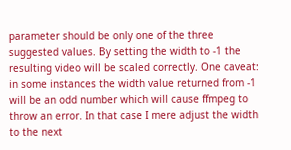parameter should be only one of the three suggested values. By setting the width to -1 the resulting video will be scaled correctly. One caveat: in some instances the width value returned from -1 will be an odd number which will cause ffmpeg to throw an error. In that case I mere adjust the width to the next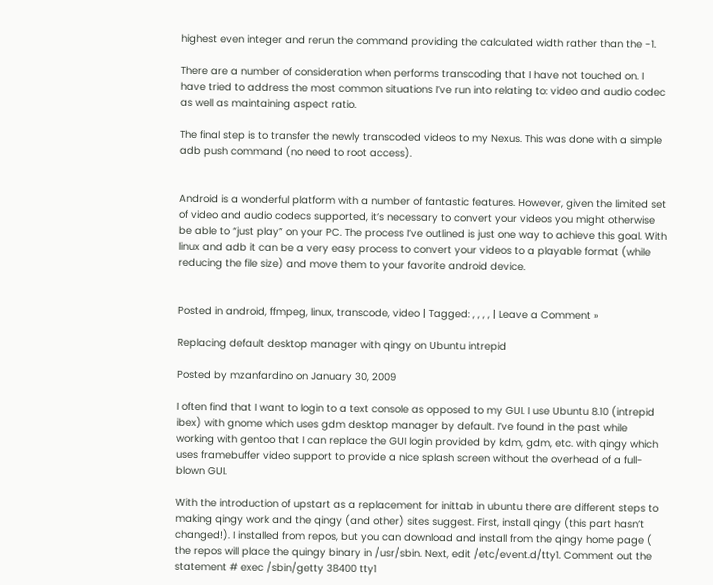highest even integer and rerun the command providing the calculated width rather than the -1.

There are a number of consideration when performs transcoding that I have not touched on. I have tried to address the most common situations I’ve run into relating to: video and audio codec as well as maintaining aspect ratio.

The final step is to transfer the newly transcoded videos to my Nexus. This was done with a simple adb push command (no need to root access).


Android is a wonderful platform with a number of fantastic features. However, given the limited set of video and audio codecs supported, it’s necessary to convert your videos you might otherwise be able to “just play” on your PC. The process I’ve outlined is just one way to achieve this goal. With linux and adb it can be a very easy process to convert your videos to a playable format (while reducing the file size) and move them to your favorite android device.


Posted in android, ffmpeg, linux, transcode, video | Tagged: , , , , | Leave a Comment »

Replacing default desktop manager with qingy on Ubuntu intrepid

Posted by mzanfardino on January 30, 2009

I often find that I want to login to a text console as opposed to my GUI. I use Ubuntu 8.10 (intrepid ibex) with gnome which uses gdm desktop manager by default. I’ve found in the past while working with gentoo that I can replace the GUI login provided by kdm, gdm, etc. with qingy which uses framebuffer video support to provide a nice splash screen without the overhead of a full-blown GUI.

With the introduction of upstart as a replacement for inittab in ubuntu there are different steps to making qingy work and the qingy (and other) sites suggest. First, install qingy (this part hasn’t changed!). I installed from repos, but you can download and install from the qingy home page ( the repos will place the quingy binary in /usr/sbin. Next, edit /etc/event.d/tty1. Comment out the statement # exec /sbin/getty 38400 tty1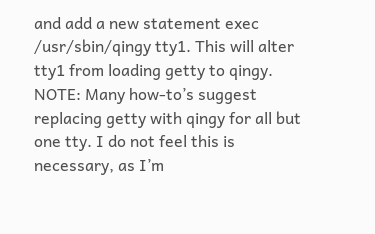and add a new statement exec /usr/sbin/qingy tty1. This will alter tty1 from loading getty to qingy. NOTE: Many how-to’s suggest replacing getty with qingy for all but one tty. I do not feel this is necessary, as I’m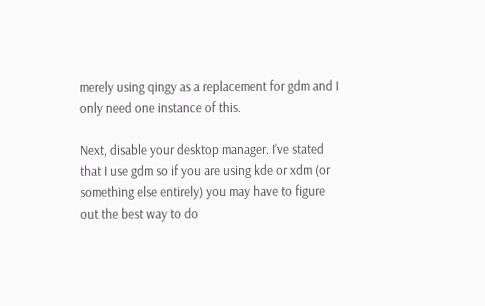merely using qingy as a replacement for gdm and I only need one instance of this.

Next, disable your desktop manager. I’ve stated that I use gdm so if you are using kde or xdm (or something else entirely) you may have to figure out the best way to do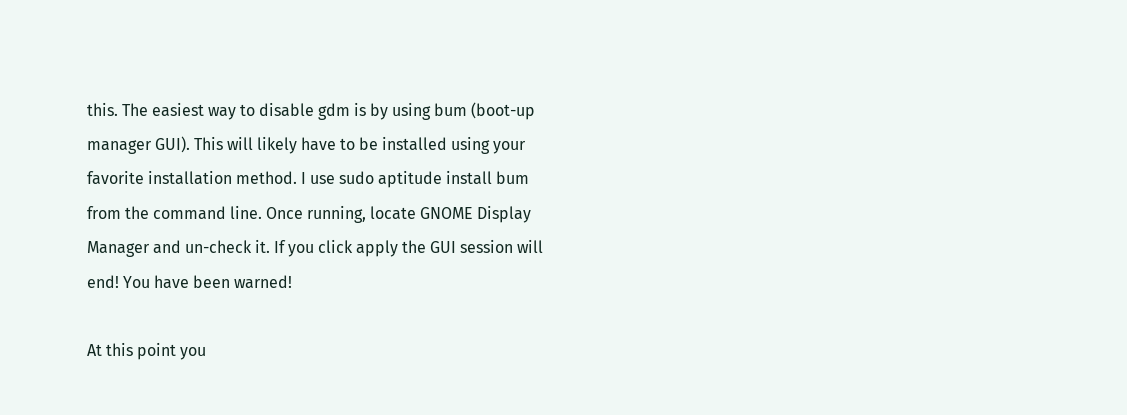this. The easiest way to disable gdm is by using bum (boot-up manager GUI). This will likely have to be installed using your favorite installation method. I use sudo aptitude install bum from the command line. Once running, locate GNOME Display Manager and un-check it. If you click apply the GUI session will end! You have been warned!

At this point you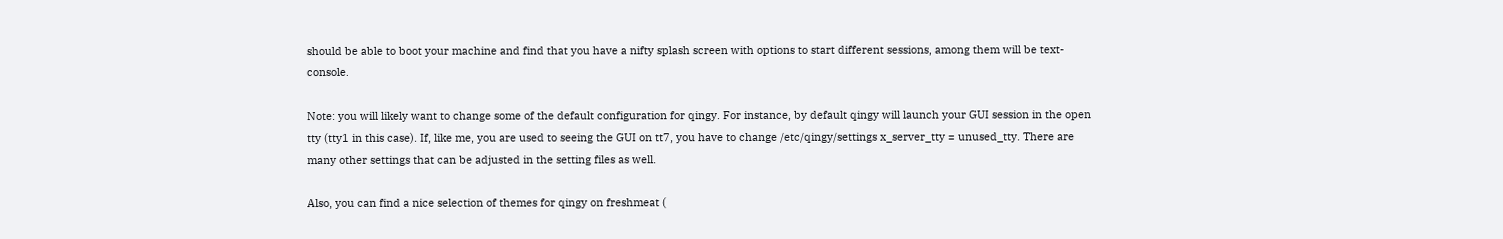should be able to boot your machine and find that you have a nifty splash screen with options to start different sessions, among them will be text-console.

Note: you will likely want to change some of the default configuration for qingy. For instance, by default qingy will launch your GUI session in the open tty (tty1 in this case). If, like me, you are used to seeing the GUI on tt7, you have to change /etc/qingy/settings x_server_tty = unused_tty. There are many other settings that can be adjusted in the setting files as well.

Also, you can find a nice selection of themes for qingy on freshmeat (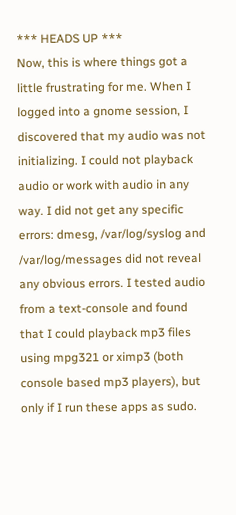*** HEADS UP ***
Now, this is where things got a little frustrating for me. When I logged into a gnome session, I discovered that my audio was not initializing. I could not playback audio or work with audio in any way. I did not get any specific errors: dmesg, /var/log/syslog and /var/log/messages did not reveal any obvious errors. I tested audio from a text-console and found that I could playback mp3 files using mpg321 or ximp3 (both console based mp3 players), but only if I run these apps as sudo.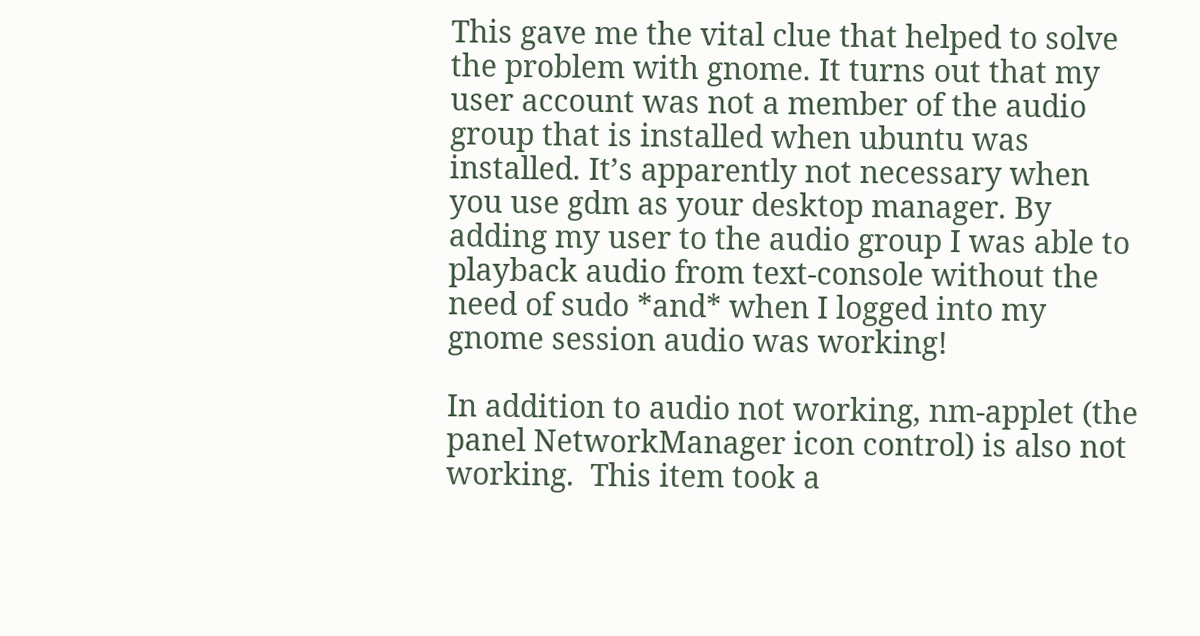This gave me the vital clue that helped to solve the problem with gnome. It turns out that my user account was not a member of the audio group that is installed when ubuntu was installed. It’s apparently not necessary when you use gdm as your desktop manager. By adding my user to the audio group I was able to playback audio from text-console without the need of sudo *and* when I logged into my gnome session audio was working!

In addition to audio not working, nm-applet (the panel NetworkManager icon control) is also not working.  This item took a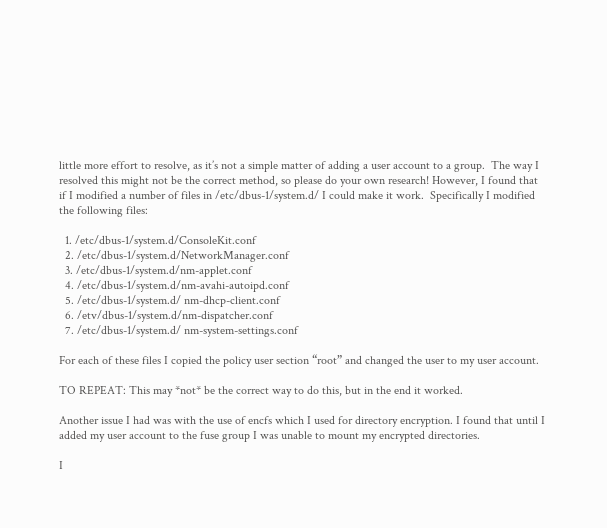little more effort to resolve, as it’s not a simple matter of adding a user account to a group.  The way I resolved this might not be the correct method, so please do your own research! However, I found that if I modified a number of files in /etc/dbus-1/system.d/ I could make it work.  Specifically I modified the following files:

  1. /etc/dbus-1/system.d/ConsoleKit.conf
  2. /etc/dbus-1/system.d/NetworkManager.conf
  3. /etc/dbus-1/system.d/nm-applet.conf
  4. /etc/dbus-1/system.d/nm-avahi-autoipd.conf
  5. /etc/dbus-1/system.d/ nm-dhcp-client.conf
  6. /etv/dbus-1/system.d/nm-dispatcher.conf
  7. /etc/dbus-1/system.d/ nm-system-settings.conf

For each of these files I copied the policy user section “root” and changed the user to my user account.

TO REPEAT: This may *not* be the correct way to do this, but in the end it worked.

Another issue I had was with the use of encfs which I used for directory encryption. I found that until I added my user account to the fuse group I was unable to mount my encrypted directories.

I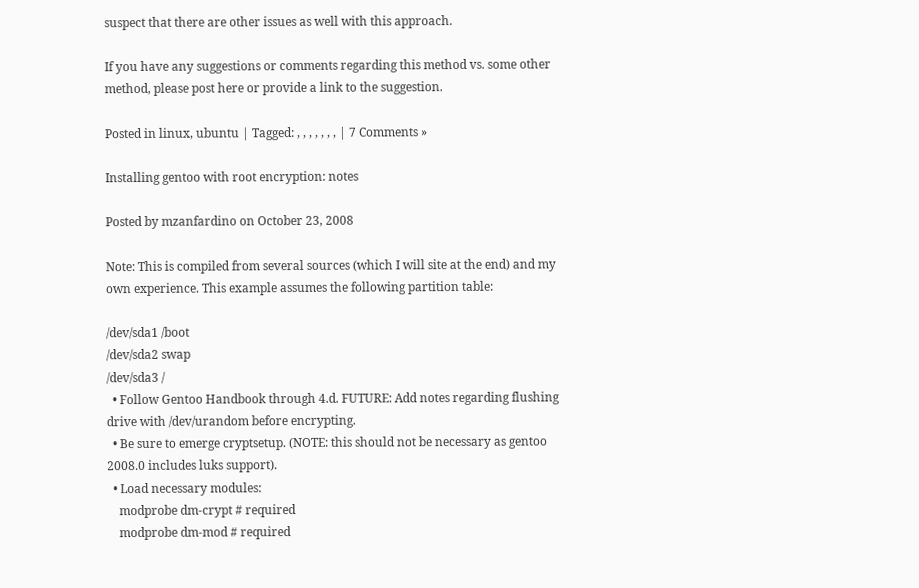suspect that there are other issues as well with this approach.

If you have any suggestions or comments regarding this method vs. some other method, please post here or provide a link to the suggestion.

Posted in linux, ubuntu | Tagged: , , , , , , , | 7 Comments »

Installing gentoo with root encryption: notes

Posted by mzanfardino on October 23, 2008

Note: This is compiled from several sources (which I will site at the end) and my own experience. This example assumes the following partition table:

/dev/sda1 /boot
/dev/sda2 swap
/dev/sda3 /
  • Follow Gentoo Handbook through 4.d. FUTURE: Add notes regarding flushing drive with /dev/urandom before encrypting.
  • Be sure to emerge cryptsetup. (NOTE: this should not be necessary as gentoo 2008.0 includes luks support).
  • Load necessary modules:
    modprobe dm-crypt # required
    modprobe dm-mod # required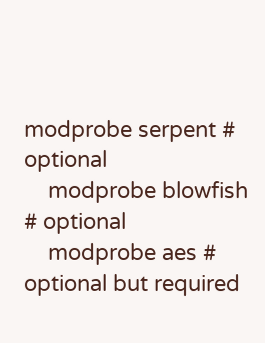modprobe serpent # optional
    modprobe blowfish # optional
    modprobe aes # optional but required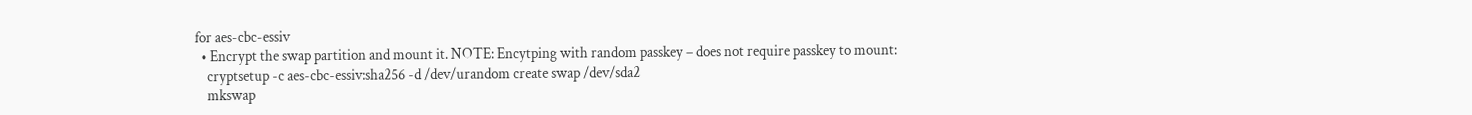for aes-cbc-essiv
  • Encrypt the swap partition and mount it. NOTE: Encytping with random passkey – does not require passkey to mount:
    cryptsetup -c aes-cbc-essiv:sha256 -d /dev/urandom create swap /dev/sda2
    mkswap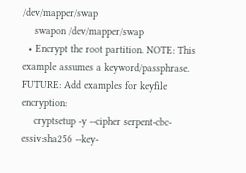/dev/mapper/swap
    swapon /dev/mapper/swap
  • Encrypt the root partition. NOTE: This example assumes a keyword/passphrase. FUTURE: Add examples for keyfile encryption:
    cryptsetup -y --cipher serpent-cbc-essiv:sha256 --key-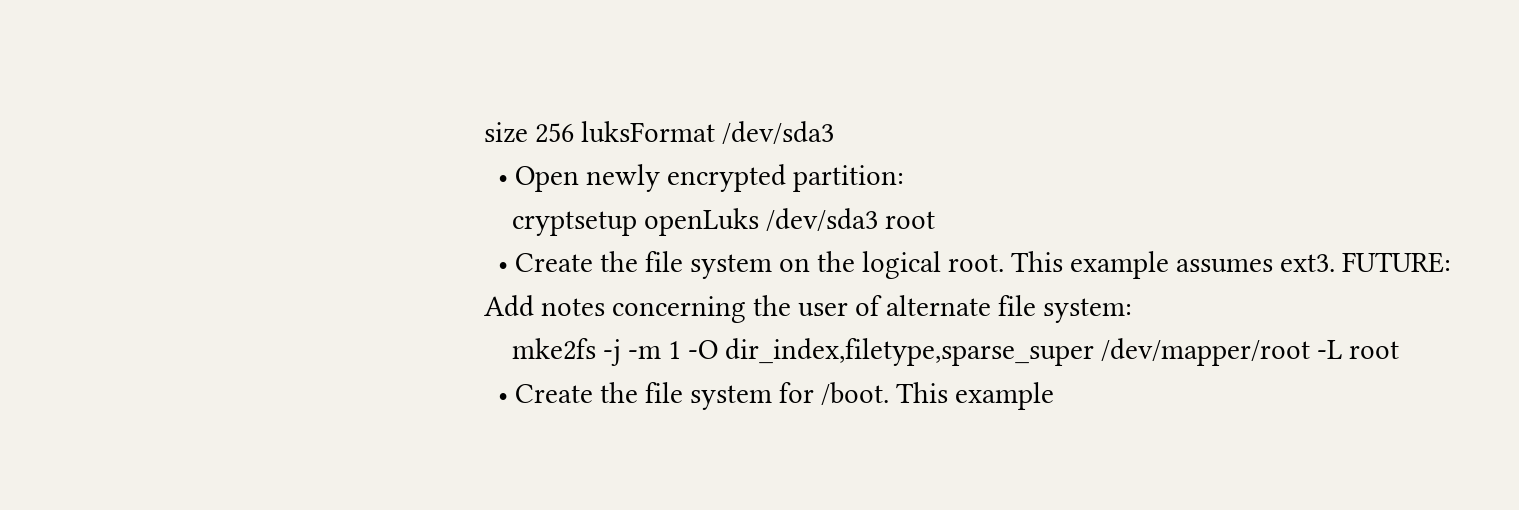size 256 luksFormat /dev/sda3
  • Open newly encrypted partition:
    cryptsetup openLuks /dev/sda3 root
  • Create the file system on the logical root. This example assumes ext3. FUTURE: Add notes concerning the user of alternate file system:
    mke2fs -j -m 1 -O dir_index,filetype,sparse_super /dev/mapper/root -L root
  • Create the file system for /boot. This example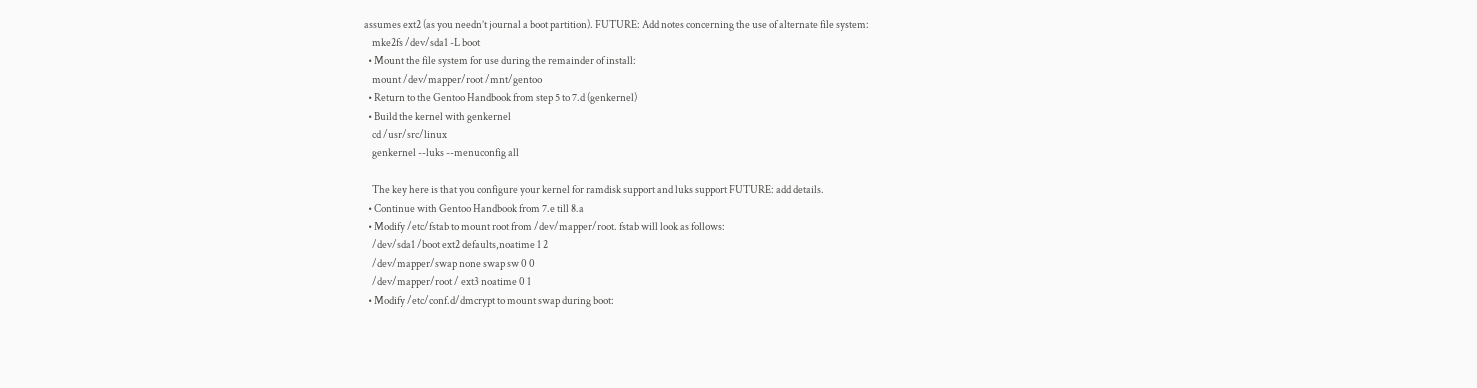assumes ext2 (as you needn’t journal a boot partition). FUTURE: Add notes concerning the use of alternate file system:
    mke2fs /dev/sda1 -L boot
  • Mount the file system for use during the remainder of install:
    mount /dev/mapper/root /mnt/gentoo
  • Return to the Gentoo Handbook from step 5 to 7.d (genkernel)
  • Build the kernel with genkernel
    cd /usr/src/linux
    genkernel --luks --menuconfig all

    The key here is that you configure your kernel for ramdisk support and luks support FUTURE: add details.
  • Continue with Gentoo Handbook from 7.e till 8.a
  • Modify /etc/fstab to mount root from /dev/mapper/root. fstab will look as follows:
    /dev/sda1 /boot ext2 defaults,noatime 1 2
    /dev/mapper/swap none swap sw 0 0
    /dev/mapper/root / ext3 noatime 0 1
  • Modify /etc/conf.d/dmcrypt to mount swap during boot: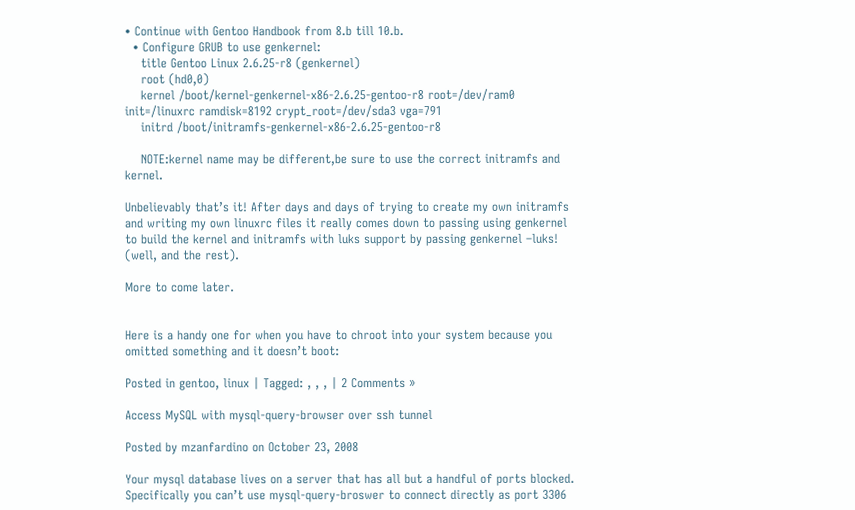• Continue with Gentoo Handbook from 8.b till 10.b.
  • Configure GRUB to use genkernel:
    title Gentoo Linux 2.6.25-r8 (genkernel)
    root (hd0,0)
    kernel /boot/kernel-genkernel-x86-2.6.25-gentoo-r8 root=/dev/ram0 init=/linuxrc ramdisk=8192 crypt_root=/dev/sda3 vga=791
    initrd /boot/initramfs-genkernel-x86-2.6.25-gentoo-r8

    NOTE:kernel name may be different,be sure to use the correct initramfs and kernel.

Unbelievably that’s it! After days and days of trying to create my own initramfs and writing my own linuxrc files it really comes down to passing using genkernel to build the kernel and initramfs with luks support by passing genkernel –luks! (well, and the rest).

More to come later.


Here is a handy one for when you have to chroot into your system because you omitted something and it doesn’t boot:

Posted in gentoo, linux | Tagged: , , , | 2 Comments »

Access MySQL with mysql-query-browser over ssh tunnel

Posted by mzanfardino on October 23, 2008

Your mysql database lives on a server that has all but a handful of ports blocked. Specifically you can’t use mysql-query-broswer to connect directly as port 3306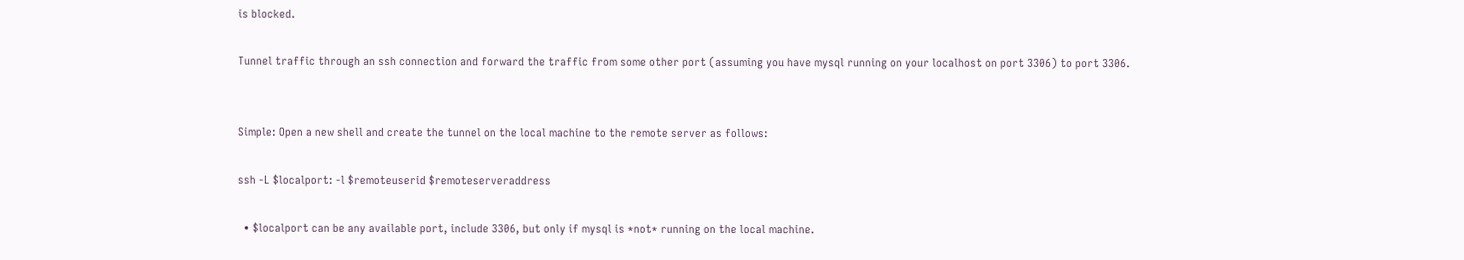is blocked.

Tunnel traffic through an ssh connection and forward the traffic from some other port (assuming you have mysql running on your localhost on port 3306) to port 3306.


Simple: Open a new shell and create the tunnel on the local machine to the remote server as follows:

ssh -L $localport: -l $remoteuserid $remoteserveraddress

  • $localport can be any available port, include 3306, but only if mysql is *not* running on the local machine.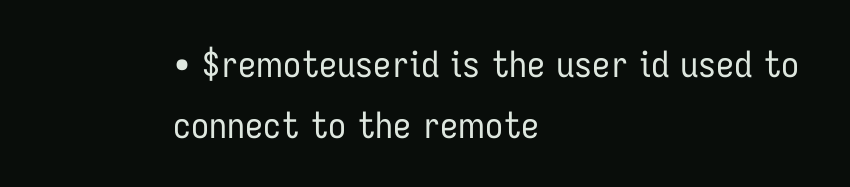• $remoteuserid is the user id used to connect to the remote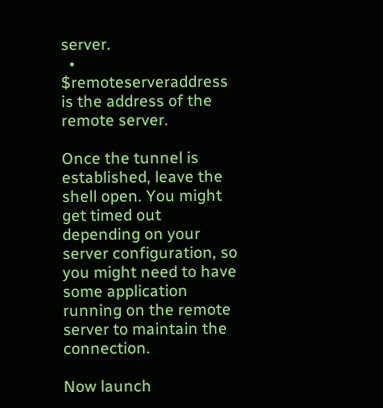server.
  • $remoteserveraddress is the address of the remote server.

Once the tunnel is established, leave the shell open. You might get timed out depending on your server configuration, so you might need to have some application running on the remote server to maintain the connection.

Now launch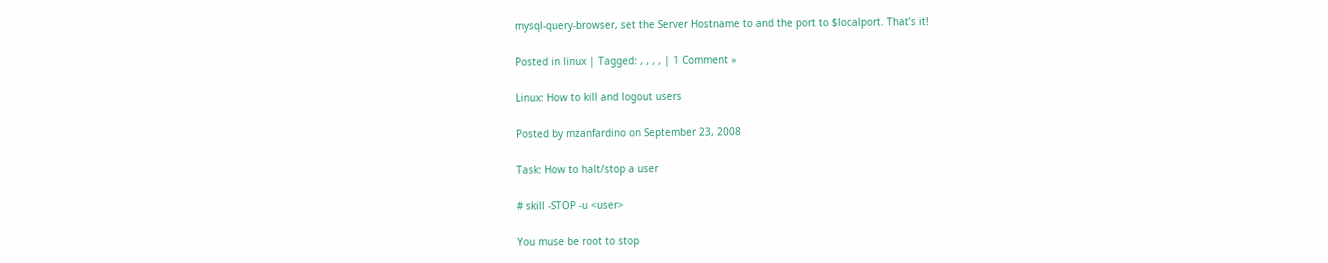mysql-query-browser, set the Server Hostname to and the port to $localport. That’s it!

Posted in linux | Tagged: , , , , | 1 Comment »

Linux: How to kill and logout users

Posted by mzanfardino on September 23, 2008

Task: How to halt/stop a user

# skill -STOP -u <user>

You muse be root to stop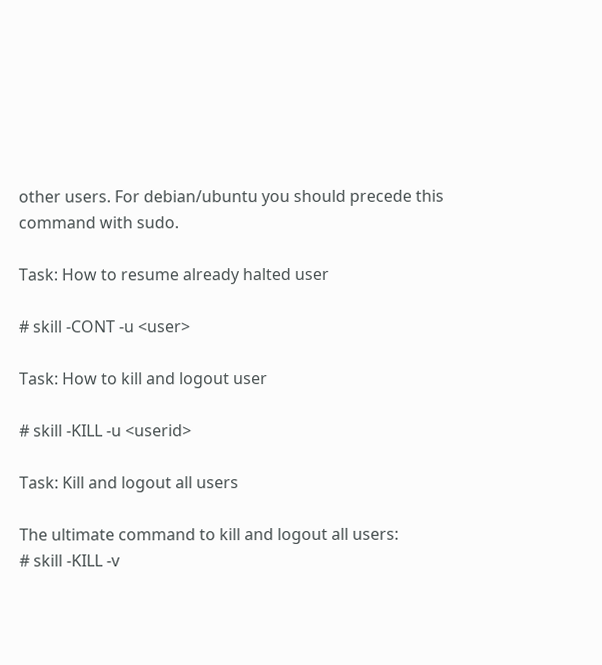other users. For debian/ubuntu you should precede this command with sudo.

Task: How to resume already halted user

# skill -CONT -u <user>

Task: How to kill and logout user

# skill -KILL -u <userid>

Task: Kill and logout all users

The ultimate command to kill and logout all users:
# skill -KILL -v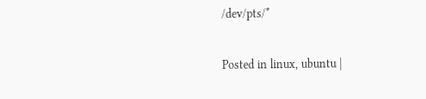/dev/pts/*

Posted in linux, ubuntu |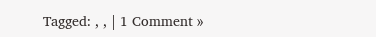Tagged: , , | 1 Comment »